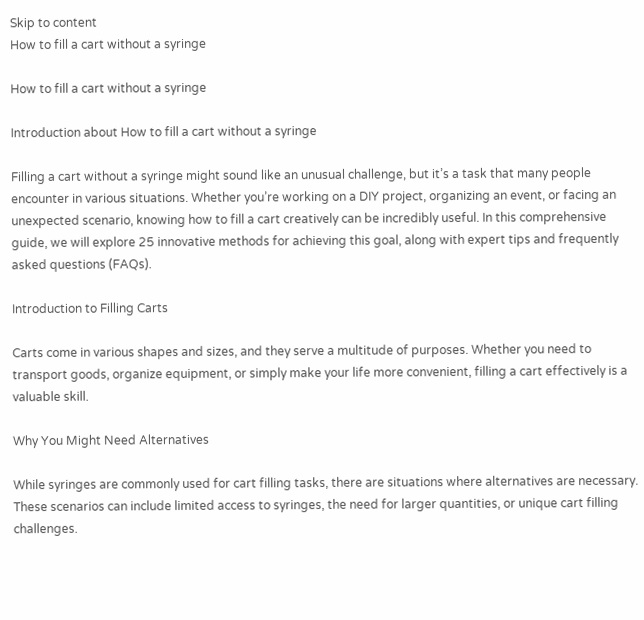Skip to content
How to fill a cart without a syringe

How to fill a cart without a syringe

Introduction about How to fill a cart without a syringe

Filling a cart without a syringe might sound like an unusual challenge, but it’s a task that many people encounter in various situations. Whether you’re working on a DIY project, organizing an event, or facing an unexpected scenario, knowing how to fill a cart creatively can be incredibly useful. In this comprehensive guide, we will explore 25 innovative methods for achieving this goal, along with expert tips and frequently asked questions (FAQs).

Introduction to Filling Carts

Carts come in various shapes and sizes, and they serve a multitude of purposes. Whether you need to transport goods, organize equipment, or simply make your life more convenient, filling a cart effectively is a valuable skill.

Why You Might Need Alternatives

While syringes are commonly used for cart filling tasks, there are situations where alternatives are necessary. These scenarios can include limited access to syringes, the need for larger quantities, or unique cart filling challenges.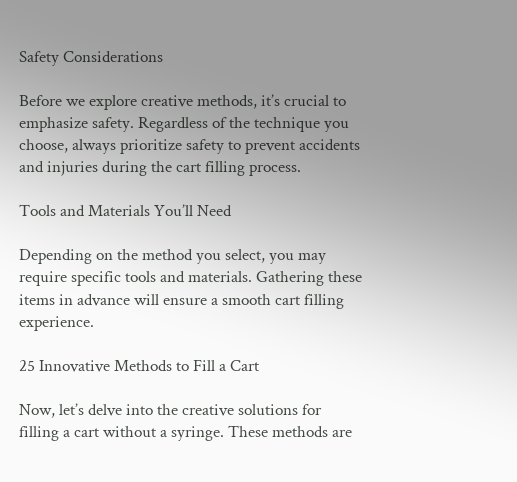Safety Considerations

Before we explore creative methods, it’s crucial to emphasize safety. Regardless of the technique you choose, always prioritize safety to prevent accidents and injuries during the cart filling process.

Tools and Materials You’ll Need

Depending on the method you select, you may require specific tools and materials. Gathering these items in advance will ensure a smooth cart filling experience.

25 Innovative Methods to Fill a Cart

Now, let’s delve into the creative solutions for filling a cart without a syringe. These methods are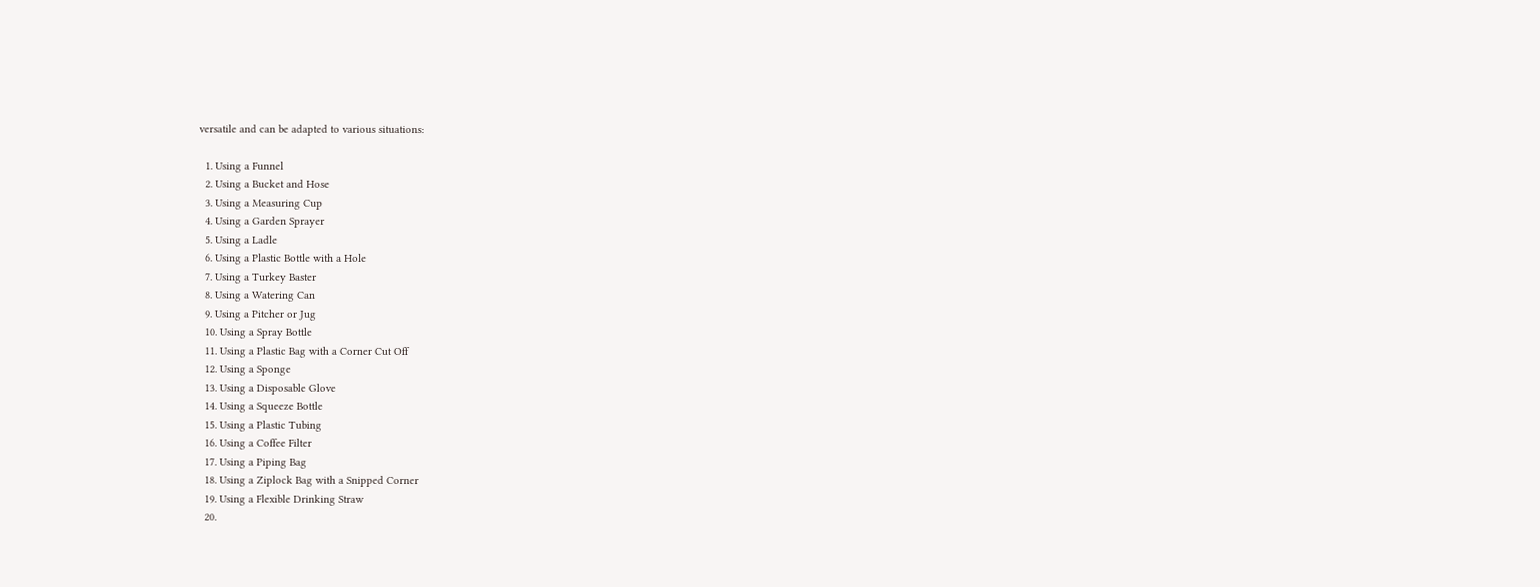versatile and can be adapted to various situations:

  1. Using a Funnel
  2. Using a Bucket and Hose
  3. Using a Measuring Cup
  4. Using a Garden Sprayer
  5. Using a Ladle
  6. Using a Plastic Bottle with a Hole
  7. Using a Turkey Baster
  8. Using a Watering Can
  9. Using a Pitcher or Jug
  10. Using a Spray Bottle
  11. Using a Plastic Bag with a Corner Cut Off
  12. Using a Sponge
  13. Using a Disposable Glove
  14. Using a Squeeze Bottle
  15. Using a Plastic Tubing
  16. Using a Coffee Filter
  17. Using a Piping Bag
  18. Using a Ziplock Bag with a Snipped Corner
  19. Using a Flexible Drinking Straw
  20.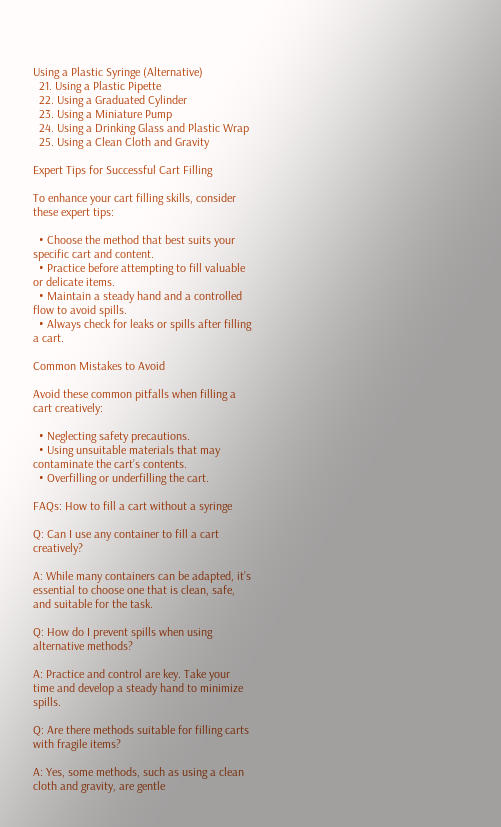Using a Plastic Syringe (Alternative)
  21. Using a Plastic Pipette
  22. Using a Graduated Cylinder
  23. Using a Miniature Pump
  24. Using a Drinking Glass and Plastic Wrap
  25. Using a Clean Cloth and Gravity

Expert Tips for Successful Cart Filling

To enhance your cart filling skills, consider these expert tips:

  • Choose the method that best suits your specific cart and content.
  • Practice before attempting to fill valuable or delicate items.
  • Maintain a steady hand and a controlled flow to avoid spills.
  • Always check for leaks or spills after filling a cart.

Common Mistakes to Avoid

Avoid these common pitfalls when filling a cart creatively:

  • Neglecting safety precautions.
  • Using unsuitable materials that may contaminate the cart’s contents.
  • Overfilling or underfilling the cart.

FAQs: How to fill a cart without a syringe

Q: Can I use any container to fill a cart creatively?

A: While many containers can be adapted, it’s essential to choose one that is clean, safe, and suitable for the task.

Q: How do I prevent spills when using alternative methods?

A: Practice and control are key. Take your time and develop a steady hand to minimize spills.

Q: Are there methods suitable for filling carts with fragile items?

A: Yes, some methods, such as using a clean cloth and gravity, are gentle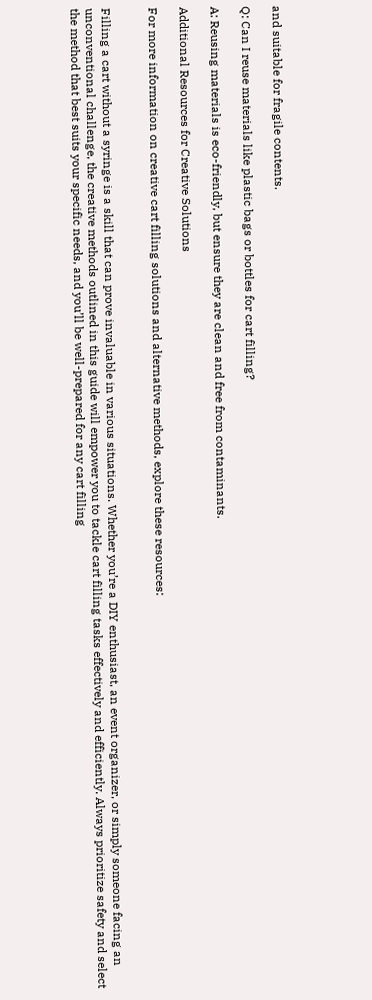and suitable for fragile contents.

Q: Can I reuse materials like plastic bags or bottles for cart filling?

A: Reusing materials is eco-friendly, but ensure they are clean and free from contaminants.

Additional Resources for Creative Solutions

For more information on creative cart filling solutions and alternative methods, explore these resources:


Filling a cart without a syringe is a skill that can prove invaluable in various situations. Whether you’re a DIY enthusiast, an event organizer, or simply someone facing an unconventional challenge, the creative methods outlined in this guide will empower you to tackle cart filling tasks effectively and efficiently. Always prioritize safety and select the method that best suits your specific needs, and you’ll be well-prepared for any cart filling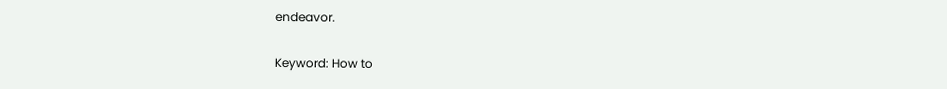endeavor.

Keyword: How to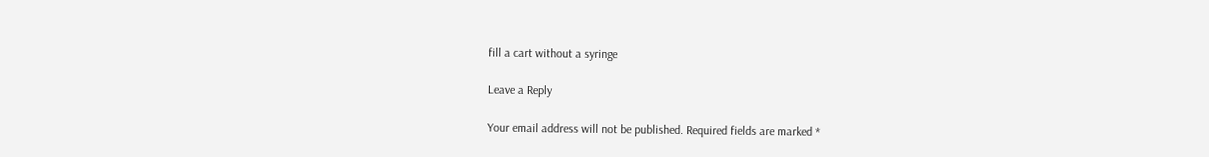fill a cart without a syringe

Leave a Reply

Your email address will not be published. Required fields are marked *